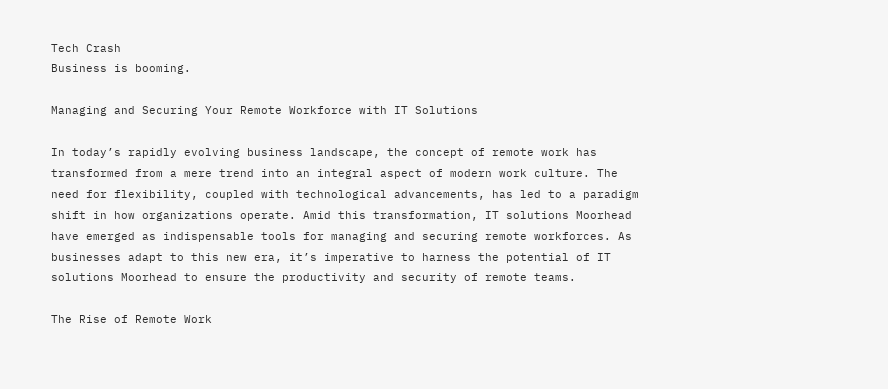Tech Crash
Business is booming.

Managing and Securing Your Remote Workforce with IT Solutions

In today’s rapidly evolving business landscape, the concept of remote work has transformed from a mere trend into an integral aspect of modern work culture. The need for flexibility, coupled with technological advancements, has led to a paradigm shift in how organizations operate. Amid this transformation, IT solutions Moorhead have emerged as indispensable tools for managing and securing remote workforces. As businesses adapt to this new era, it’s imperative to harness the potential of IT solutions Moorhead to ensure the productivity and security of remote teams.

The Rise of Remote Work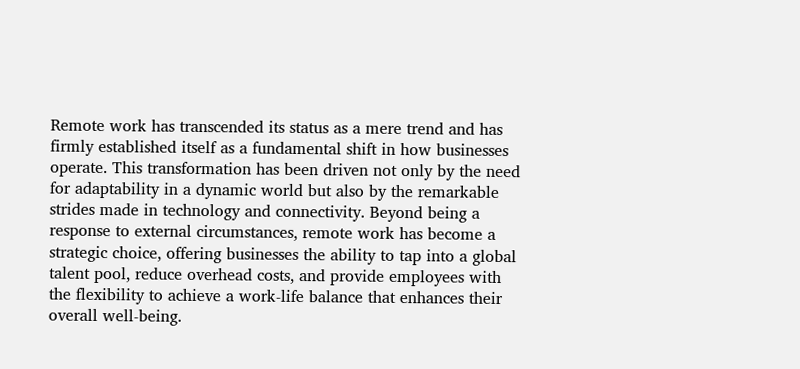Remote work has transcended its status as a mere trend and has firmly established itself as a fundamental shift in how businesses operate. This transformation has been driven not only by the need for adaptability in a dynamic world but also by the remarkable strides made in technology and connectivity. Beyond being a response to external circumstances, remote work has become a strategic choice, offering businesses the ability to tap into a global talent pool, reduce overhead costs, and provide employees with the flexibility to achieve a work-life balance that enhances their overall well-being.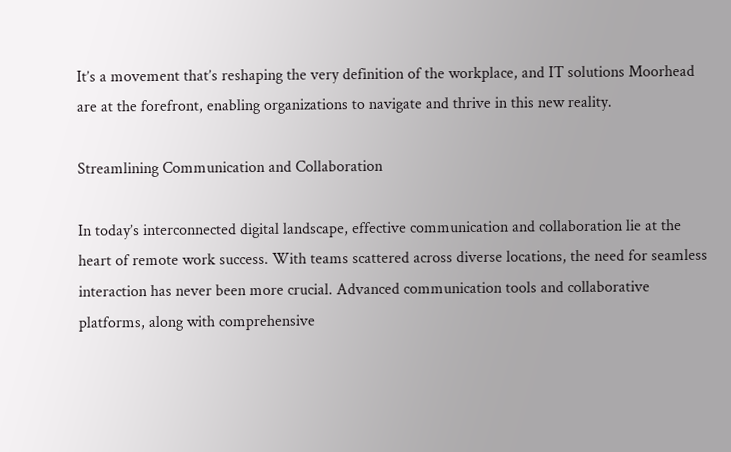It’s a movement that’s reshaping the very definition of the workplace, and IT solutions Moorhead are at the forefront, enabling organizations to navigate and thrive in this new reality.

Streamlining Communication and Collaboration

In today’s interconnected digital landscape, effective communication and collaboration lie at the heart of remote work success. With teams scattered across diverse locations, the need for seamless interaction has never been more crucial. Advanced communication tools and collaborative platforms, along with comprehensive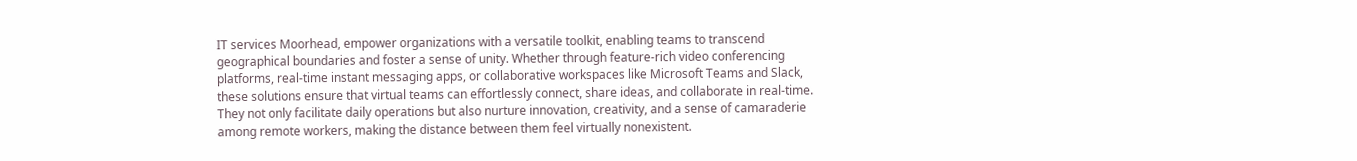IT services Moorhead, empower organizations with a versatile toolkit, enabling teams to transcend geographical boundaries and foster a sense of unity. Whether through feature-rich video conferencing platforms, real-time instant messaging apps, or collaborative workspaces like Microsoft Teams and Slack, these solutions ensure that virtual teams can effortlessly connect, share ideas, and collaborate in real-time. They not only facilitate daily operations but also nurture innovation, creativity, and a sense of camaraderie among remote workers, making the distance between them feel virtually nonexistent.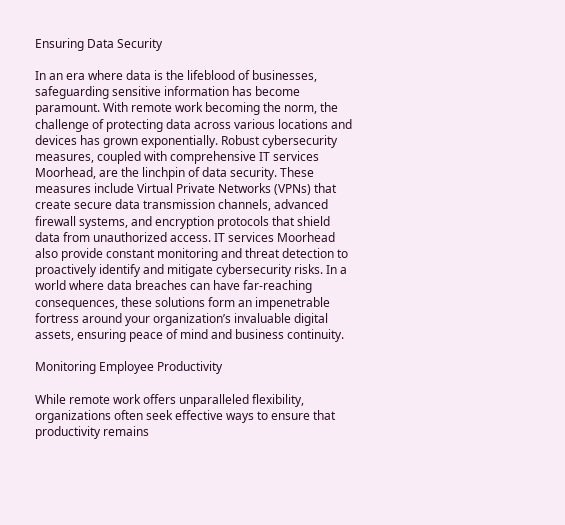Ensuring Data Security

In an era where data is the lifeblood of businesses, safeguarding sensitive information has become paramount. With remote work becoming the norm, the challenge of protecting data across various locations and devices has grown exponentially. Robust cybersecurity measures, coupled with comprehensive IT services Moorhead, are the linchpin of data security. These measures include Virtual Private Networks (VPNs) that create secure data transmission channels, advanced firewall systems, and encryption protocols that shield data from unauthorized access. IT services Moorhead also provide constant monitoring and threat detection to proactively identify and mitigate cybersecurity risks. In a world where data breaches can have far-reaching consequences, these solutions form an impenetrable fortress around your organization’s invaluable digital assets, ensuring peace of mind and business continuity.

Monitoring Employee Productivity

While remote work offers unparalleled flexibility, organizations often seek effective ways to ensure that productivity remains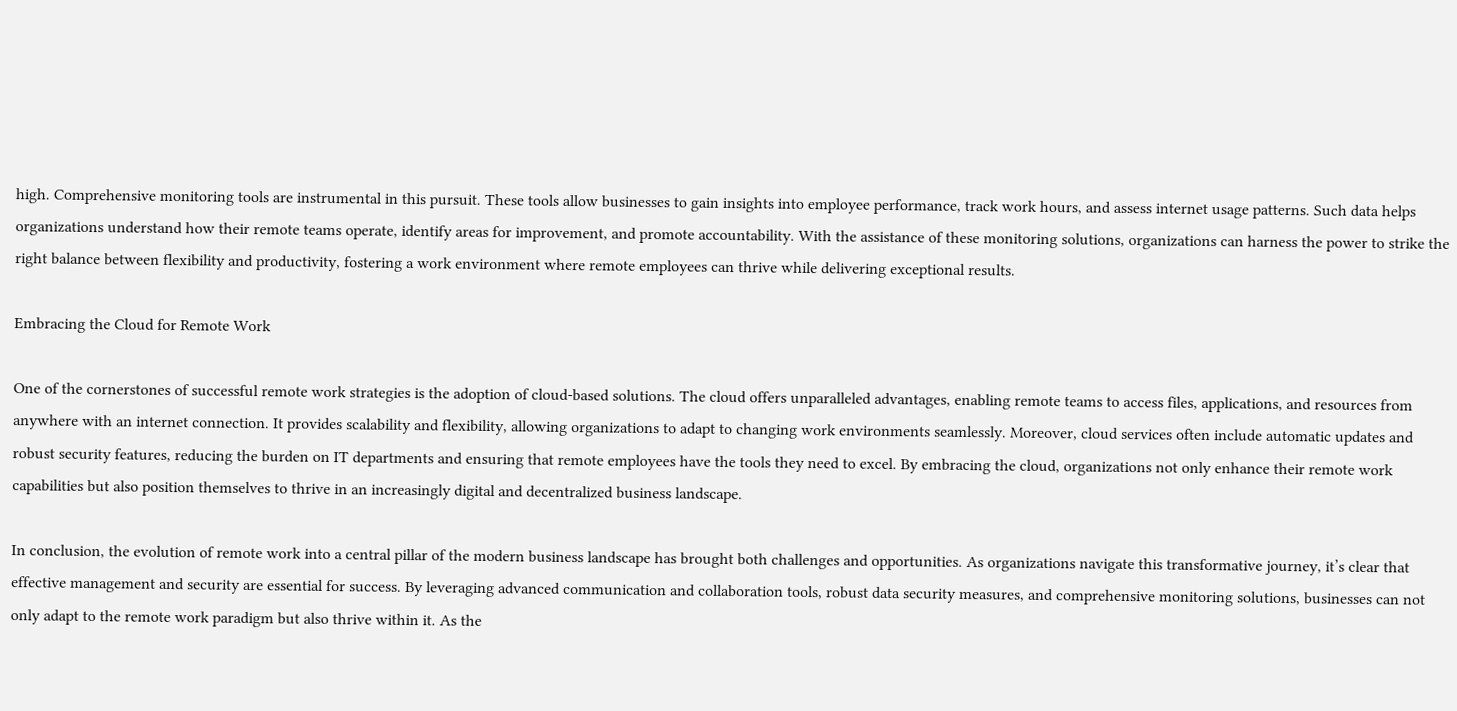high. Comprehensive monitoring tools are instrumental in this pursuit. These tools allow businesses to gain insights into employee performance, track work hours, and assess internet usage patterns. Such data helps organizations understand how their remote teams operate, identify areas for improvement, and promote accountability. With the assistance of these monitoring solutions, organizations can harness the power to strike the right balance between flexibility and productivity, fostering a work environment where remote employees can thrive while delivering exceptional results.

Embracing the Cloud for Remote Work

One of the cornerstones of successful remote work strategies is the adoption of cloud-based solutions. The cloud offers unparalleled advantages, enabling remote teams to access files, applications, and resources from anywhere with an internet connection. It provides scalability and flexibility, allowing organizations to adapt to changing work environments seamlessly. Moreover, cloud services often include automatic updates and robust security features, reducing the burden on IT departments and ensuring that remote employees have the tools they need to excel. By embracing the cloud, organizations not only enhance their remote work capabilities but also position themselves to thrive in an increasingly digital and decentralized business landscape.

In conclusion, the evolution of remote work into a central pillar of the modern business landscape has brought both challenges and opportunities. As organizations navigate this transformative journey, it’s clear that effective management and security are essential for success. By leveraging advanced communication and collaboration tools, robust data security measures, and comprehensive monitoring solutions, businesses can not only adapt to the remote work paradigm but also thrive within it. As the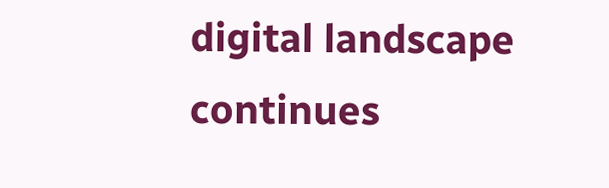digital landscape continues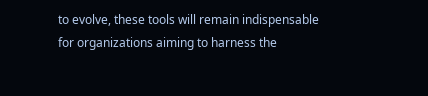to evolve, these tools will remain indispensable for organizations aiming to harness the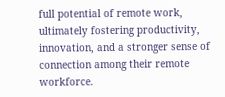full potential of remote work, ultimately fostering productivity, innovation, and a stronger sense of connection among their remote workforce.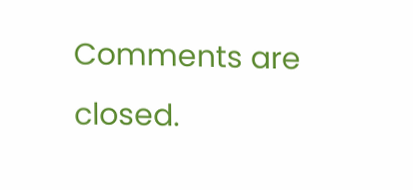Comments are closed.